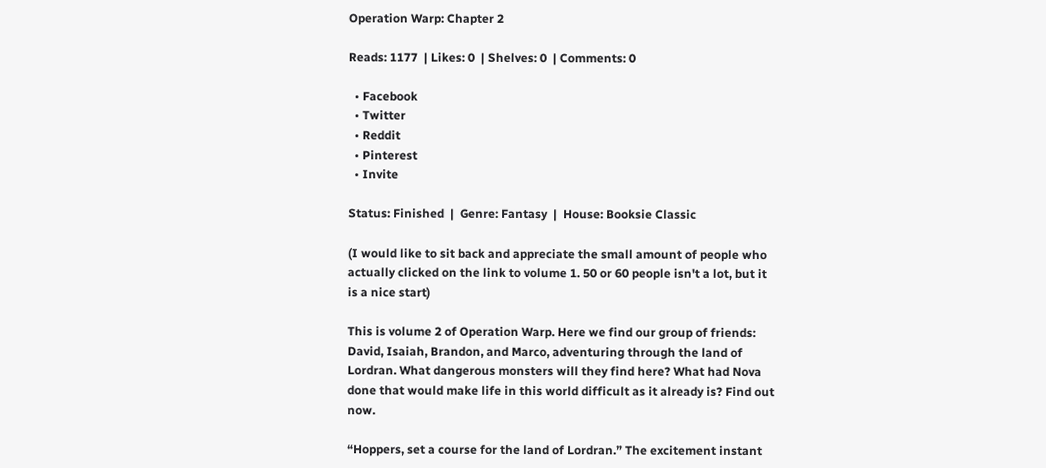Operation Warp: Chapter 2

Reads: 1177  | Likes: 0  | Shelves: 0  | Comments: 0

  • Facebook
  • Twitter
  • Reddit
  • Pinterest
  • Invite

Status: Finished  |  Genre: Fantasy  |  House: Booksie Classic

(I would like to sit back and appreciate the small amount of people who actually clicked on the link to volume 1. 50 or 60 people isn't a lot, but it is a nice start)

This is volume 2 of Operation Warp. Here we find our group of friends: David, Isaiah, Brandon, and Marco, adventuring through the land of Lordran. What dangerous monsters will they find here? What had Nova done that would make life in this world difficult as it already is? Find out now.

“Hoppers, set a course for the land of Lordran.” The excitement instant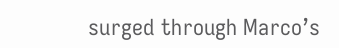surged through Marco’s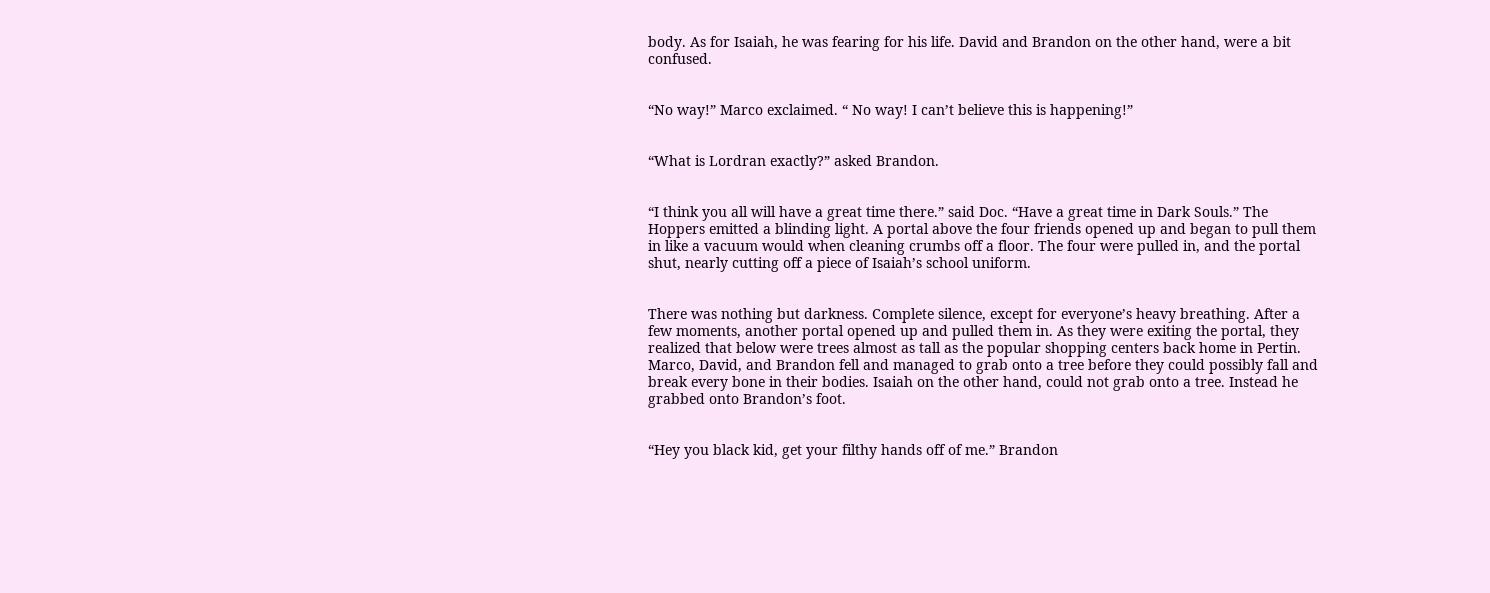body. As for Isaiah, he was fearing for his life. David and Brandon on the other hand, were a bit confused.


“No way!” Marco exclaimed. “ No way! I can’t believe this is happening!”


“What is Lordran exactly?” asked Brandon.


“I think you all will have a great time there.” said Doc. “Have a great time in Dark Souls.” The Hoppers emitted a blinding light. A portal above the four friends opened up and began to pull them in like a vacuum would when cleaning crumbs off a floor. The four were pulled in, and the portal shut, nearly cutting off a piece of Isaiah’s school uniform.


There was nothing but darkness. Complete silence, except for everyone’s heavy breathing. After a few moments, another portal opened up and pulled them in. As they were exiting the portal, they realized that below were trees almost as tall as the popular shopping centers back home in Pertin. Marco, David, and Brandon fell and managed to grab onto a tree before they could possibly fall and break every bone in their bodies. Isaiah on the other hand, could not grab onto a tree. Instead he grabbed onto Brandon’s foot.


“Hey you black kid, get your filthy hands off of me.” Brandon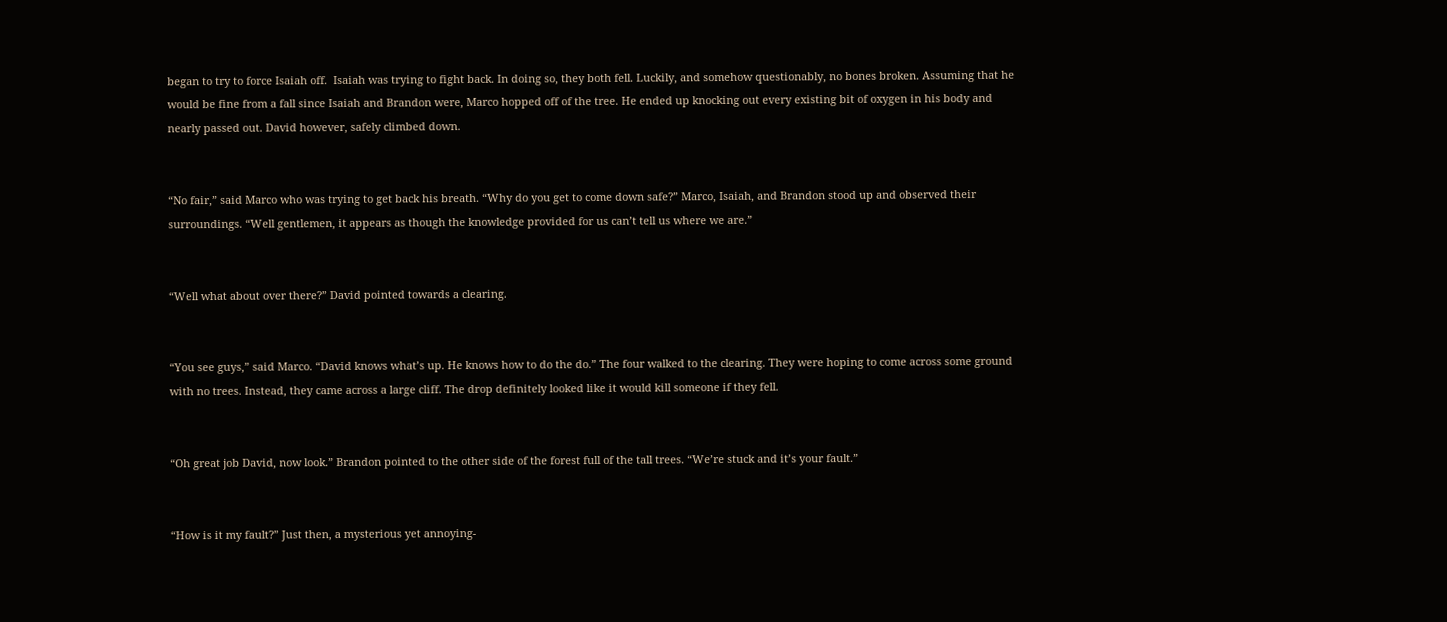began to try to force Isaiah off.  Isaiah was trying to fight back. In doing so, they both fell. Luckily, and somehow questionably, no bones broken. Assuming that he would be fine from a fall since Isaiah and Brandon were, Marco hopped off of the tree. He ended up knocking out every existing bit of oxygen in his body and nearly passed out. David however, safely climbed down.


“No fair,” said Marco who was trying to get back his breath. “Why do you get to come down safe?” Marco, Isaiah, and Brandon stood up and observed their surroundings. “Well gentlemen, it appears as though the knowledge provided for us can’t tell us where we are.”


“Well what about over there?” David pointed towards a clearing.


“You see guys,” said Marco. “David knows what’s up. He knows how to do the do.” The four walked to the clearing. They were hoping to come across some ground with no trees. Instead, they came across a large cliff. The drop definitely looked like it would kill someone if they fell.


“Oh great job David, now look.” Brandon pointed to the other side of the forest full of the tall trees. “We’re stuck and it’s your fault.”


“How is it my fault?” Just then, a mysterious yet annoying-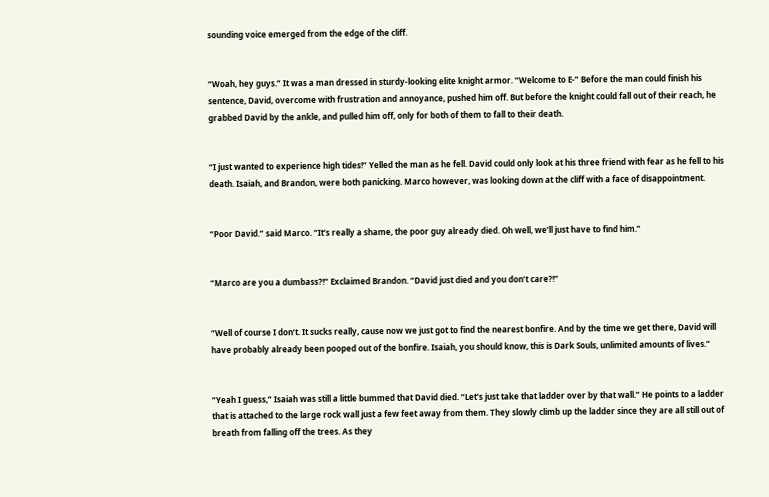sounding voice emerged from the edge of the cliff.


“Woah, hey guys.” It was a man dressed in sturdy-looking elite knight armor. “Welcome to E-” Before the man could finish his sentence, David, overcome with frustration and annoyance, pushed him off. But before the knight could fall out of their reach, he grabbed David by the ankle, and pulled him off, only for both of them to fall to their death.


“I just wanted to experience high tides!” Yelled the man as he fell. David could only look at his three friend with fear as he fell to his death. Isaiah, and Brandon, were both panicking. Marco however, was looking down at the cliff with a face of disappointment.


“Poor David.” said Marco. “It’s really a shame, the poor guy already died. Oh well, we’ll just have to find him.”


“Marco are you a dumbass?!” Exclaimed Brandon. “David just died and you don’t care?!”


“Well of course I don’t. It sucks really, cause now we just got to find the nearest bonfire. And by the time we get there, David will have probably already been pooped out of the bonfire. Isaiah, you should know, this is Dark Souls, unlimited amounts of lives.”


“Yeah I guess,” Isaiah was still a little bummed that David died. “Let’s just take that ladder over by that wall.” He points to a ladder that is attached to the large rock wall just a few feet away from them. They slowly climb up the ladder since they are all still out of breath from falling off the trees. As they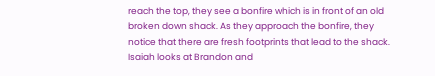reach the top, they see a bonfire which is in front of an old broken down shack. As they approach the bonfire, they notice that there are fresh footprints that lead to the shack. Isaiah looks at Brandon and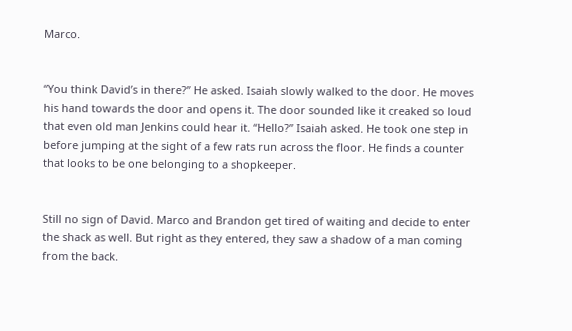Marco.


“You think David’s in there?” He asked. Isaiah slowly walked to the door. He moves his hand towards the door and opens it. The door sounded like it creaked so loud that even old man Jenkins could hear it. “Hello?” Isaiah asked. He took one step in before jumping at the sight of a few rats run across the floor. He finds a counter that looks to be one belonging to a shopkeeper.


Still no sign of David. Marco and Brandon get tired of waiting and decide to enter the shack as well. But right as they entered, they saw a shadow of a man coming from the back.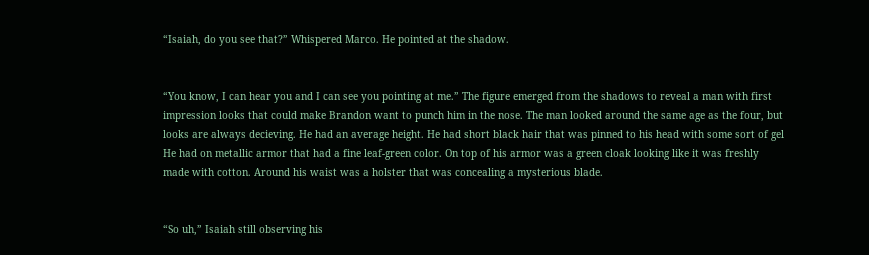“Isaiah, do you see that?” Whispered Marco. He pointed at the shadow.


“You know, I can hear you and I can see you pointing at me.” The figure emerged from the shadows to reveal a man with first impression looks that could make Brandon want to punch him in the nose. The man looked around the same age as the four, but looks are always decieving. He had an average height. He had short black hair that was pinned to his head with some sort of gel He had on metallic armor that had a fine leaf-green color. On top of his armor was a green cloak looking like it was freshly made with cotton. Around his waist was a holster that was concealing a mysterious blade.


“So uh,” Isaiah still observing his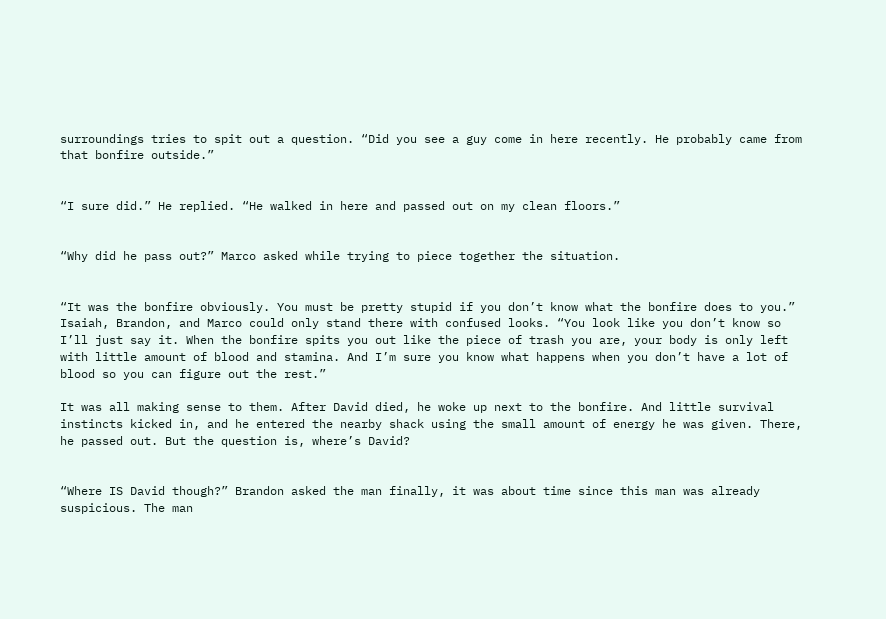surroundings tries to spit out a question. “Did you see a guy come in here recently. He probably came from that bonfire outside.”


“I sure did.” He replied. “He walked in here and passed out on my clean floors.”


“Why did he pass out?” Marco asked while trying to piece together the situation.


“It was the bonfire obviously. You must be pretty stupid if you don’t know what the bonfire does to you.” Isaiah, Brandon, and Marco could only stand there with confused looks. “You look like you don’t know so I’ll just say it. When the bonfire spits you out like the piece of trash you are, your body is only left with little amount of blood and stamina. And I’m sure you know what happens when you don’t have a lot of blood so you can figure out the rest.”

It was all making sense to them. After David died, he woke up next to the bonfire. And little survival instincts kicked in, and he entered the nearby shack using the small amount of energy he was given. There, he passed out. But the question is, where’s David?


“Where IS David though?” Brandon asked the man finally, it was about time since this man was already suspicious. The man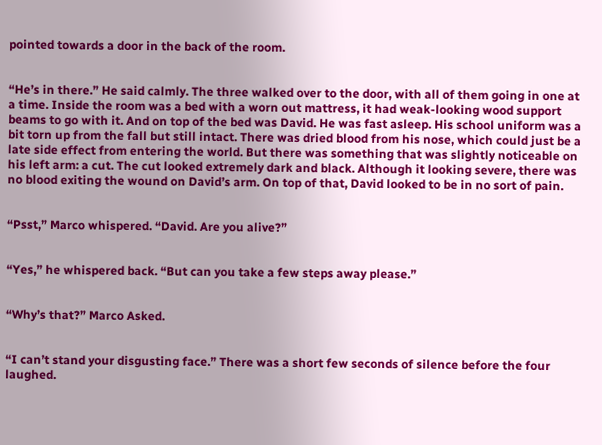pointed towards a door in the back of the room.


“He’s in there.” He said calmly. The three walked over to the door, with all of them going in one at a time. Inside the room was a bed with a worn out mattress, it had weak-looking wood support beams to go with it. And on top of the bed was David. He was fast asleep. His school uniform was a bit torn up from the fall but still intact. There was dried blood from his nose, which could just be a late side effect from entering the world. But there was something that was slightly noticeable on his left arm: a cut. The cut looked extremely dark and black. Although it looking severe, there was no blood exiting the wound on David’s arm. On top of that, David looked to be in no sort of pain.


“Psst,” Marco whispered. “David. Are you alive?”


“Yes,” he whispered back. “But can you take a few steps away please.”


“Why’s that?” Marco Asked.


“I can’t stand your disgusting face.” There was a short few seconds of silence before the four laughed.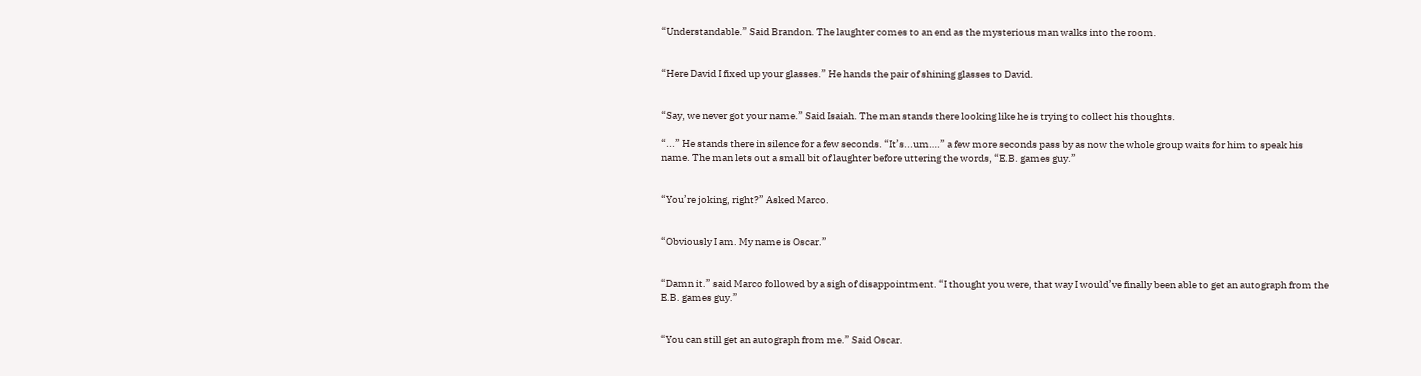“Understandable.” Said Brandon. The laughter comes to an end as the mysterious man walks into the room.


“Here David I fixed up your glasses.” He hands the pair of shining glasses to David.


“Say, we never got your name.” Said Isaiah. The man stands there looking like he is trying to collect his thoughts.

“...” He stands there in silence for a few seconds. “It’s...um….” a few more seconds pass by as now the whole group waits for him to speak his name. The man lets out a small bit of laughter before uttering the words, “E.B. games guy.”


“You’re joking, right?” Asked Marco.


“Obviously I am. My name is Oscar.”


“Damn it.” said Marco followed by a sigh of disappointment. “I thought you were, that way I would’ve finally been able to get an autograph from the E.B. games guy.”


“You can still get an autograph from me.” Said Oscar.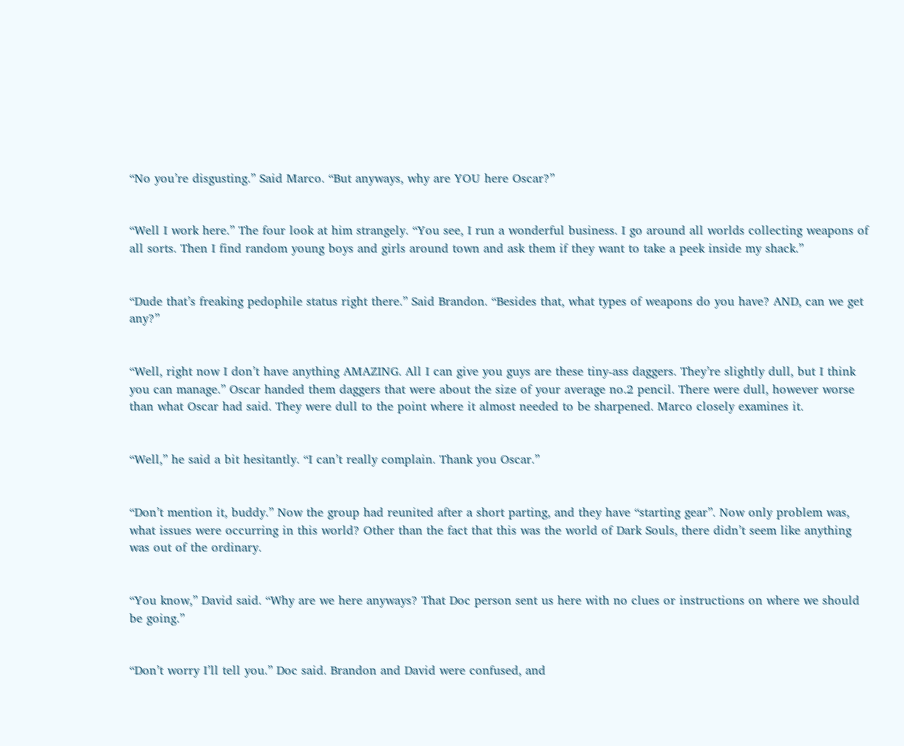“No you’re disgusting.” Said Marco. “But anyways, why are YOU here Oscar?”


“Well I work here.” The four look at him strangely. “You see, I run a wonderful business. I go around all worlds collecting weapons of all sorts. Then I find random young boys and girls around town and ask them if they want to take a peek inside my shack.”


“Dude that’s freaking pedophile status right there.” Said Brandon. “Besides that, what types of weapons do you have? AND, can we get any?”


“Well, right now I don’t have anything AMAZING. All I can give you guys are these tiny-ass daggers. They’re slightly dull, but I think you can manage.” Oscar handed them daggers that were about the size of your average no.2 pencil. There were dull, however worse than what Oscar had said. They were dull to the point where it almost needed to be sharpened. Marco closely examines it.


“Well,” he said a bit hesitantly. “I can’t really complain. Thank you Oscar.”


“Don’t mention it, buddy.” Now the group had reunited after a short parting, and they have “starting gear”. Now only problem was, what issues were occurring in this world? Other than the fact that this was the world of Dark Souls, there didn’t seem like anything was out of the ordinary.


“You know,” David said. “Why are we here anyways? That Doc person sent us here with no clues or instructions on where we should be going.”


“Don’t worry I’ll tell you.” Doc said. Brandon and David were confused, and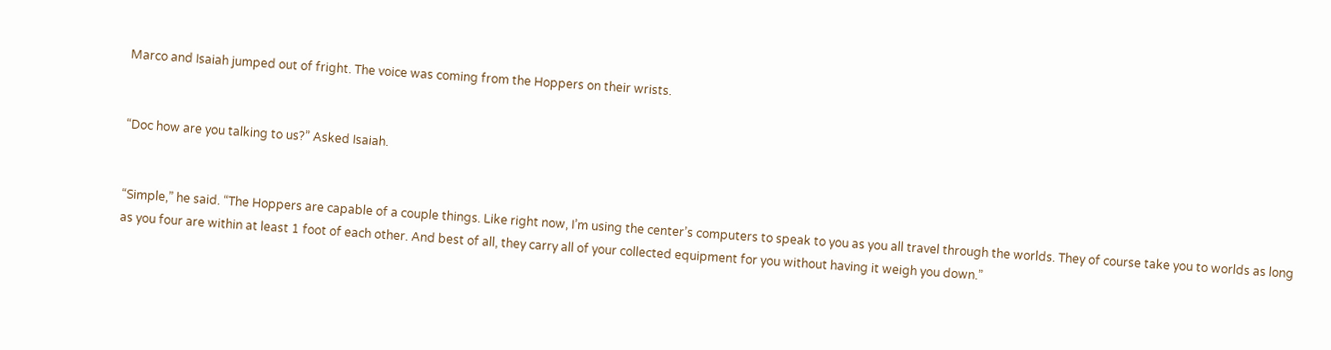Marco and Isaiah jumped out of fright. The voice was coming from the Hoppers on their wrists.


“Doc how are you talking to us?” Asked Isaiah.


“Simple,” he said. “The Hoppers are capable of a couple things. Like right now, I’m using the center’s computers to speak to you as you all travel through the worlds. They of course take you to worlds as long as you four are within at least 1 foot of each other. And best of all, they carry all of your collected equipment for you without having it weigh you down.”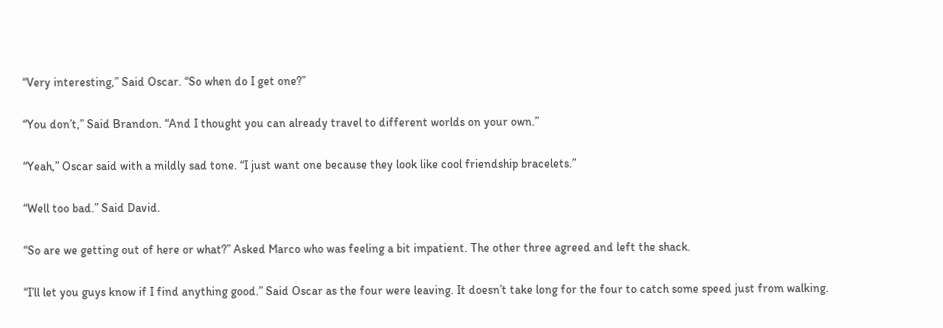“Very interesting,” Said Oscar. “So when do I get one?”


“You don’t,” Said Brandon. “And I thought you can already travel to different worlds on your own.”


“Yeah,” Oscar said with a mildly sad tone. “I just want one because they look like cool friendship bracelets.”


“Well too bad.” Said David.


“So are we getting out of here or what?” Asked Marco who was feeling a bit impatient. The other three agreed and left the shack.


“I’ll let you guys know if I find anything good.” Said Oscar as the four were leaving. It doesn’t take long for the four to catch some speed just from walking.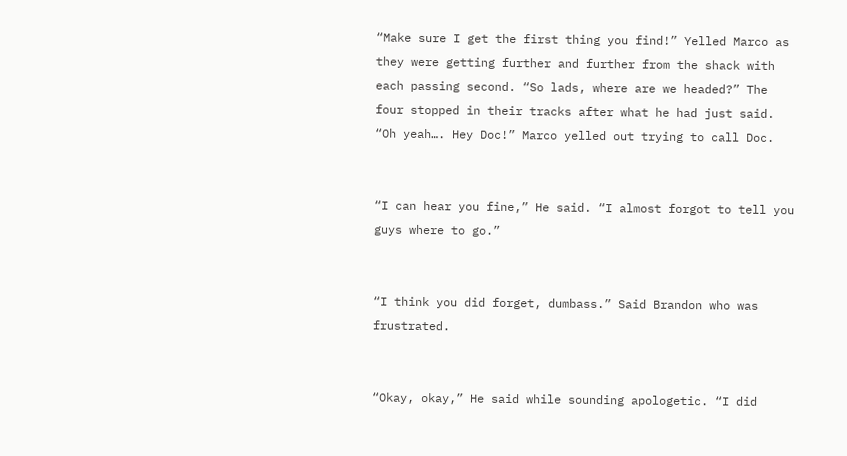“Make sure I get the first thing you find!” Yelled Marco as they were getting further and further from the shack with each passing second. “So lads, where are we headed?” The four stopped in their tracks after what he had just said. “Oh yeah…. Hey Doc!” Marco yelled out trying to call Doc.


“I can hear you fine,” He said. “I almost forgot to tell you guys where to go.”


“I think you did forget, dumbass.” Said Brandon who was frustrated.


“Okay, okay,” He said while sounding apologetic. “I did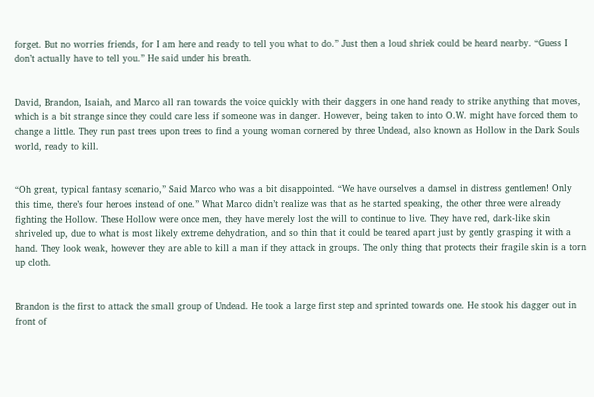forget. But no worries friends, for I am here and ready to tell you what to do.” Just then a loud shriek could be heard nearby. “Guess I don’t actually have to tell you.” He said under his breath.


David, Brandon, Isaiah, and Marco all ran towards the voice quickly with their daggers in one hand ready to strike anything that moves, which is a bit strange since they could care less if someone was in danger. However, being taken to into O.W. might have forced them to change a little. They run past trees upon trees to find a young woman cornered by three Undead, also known as Hollow in the Dark Souls world, ready to kill.


“Oh great, typical fantasy scenario,” Said Marco who was a bit disappointed. “We have ourselves a damsel in distress gentlemen! Only this time, there’s four heroes instead of one.” What Marco didn’t realize was that as he started speaking, the other three were already fighting the Hollow. These Hollow were once men, they have merely lost the will to continue to live. They have red, dark-like skin shriveled up, due to what is most likely extreme dehydration, and so thin that it could be teared apart just by gently grasping it with a hand. They look weak, however they are able to kill a man if they attack in groups. The only thing that protects their fragile skin is a torn up cloth.


Brandon is the first to attack the small group of Undead. He took a large first step and sprinted towards one. He stook his dagger out in front of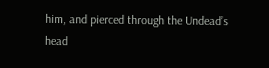him, and pierced through the Undead’s head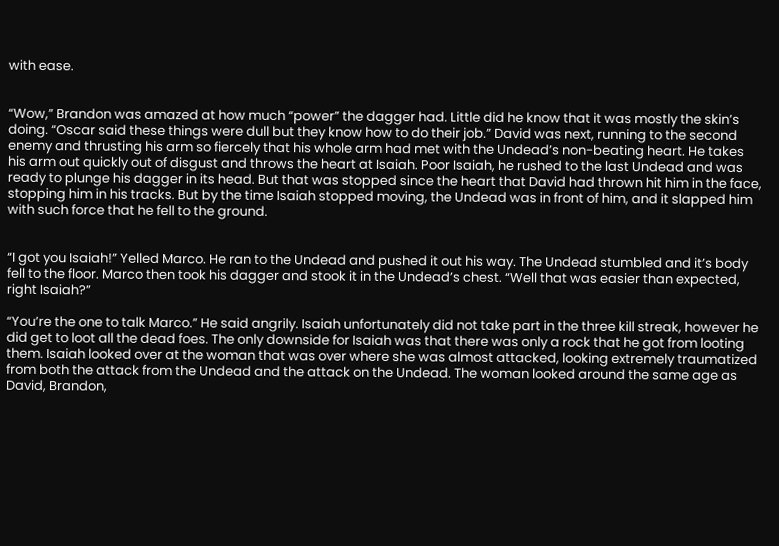with ease.


“Wow,” Brandon was amazed at how much “power” the dagger had. Little did he know that it was mostly the skin’s doing. “Oscar said these things were dull but they know how to do their job.” David was next, running to the second enemy and thrusting his arm so fiercely that his whole arm had met with the Undead’s non-beating heart. He takes his arm out quickly out of disgust and throws the heart at Isaiah. Poor Isaiah, he rushed to the last Undead and was ready to plunge his dagger in its head. But that was stopped since the heart that David had thrown hit him in the face, stopping him in his tracks. But by the time Isaiah stopped moving, the Undead was in front of him, and it slapped him with such force that he fell to the ground.


“I got you Isaiah!” Yelled Marco. He ran to the Undead and pushed it out his way. The Undead stumbled and it’s body fell to the floor. Marco then took his dagger and stook it in the Undead’s chest. “Well that was easier than expected, right Isaiah?”

“You’re the one to talk Marco.” He said angrily. Isaiah unfortunately did not take part in the three kill streak, however he did get to loot all the dead foes. The only downside for Isaiah was that there was only a rock that he got from looting them. Isaiah looked over at the woman that was over where she was almost attacked, looking extremely traumatized from both the attack from the Undead and the attack on the Undead. The woman looked around the same age as David, Brandon,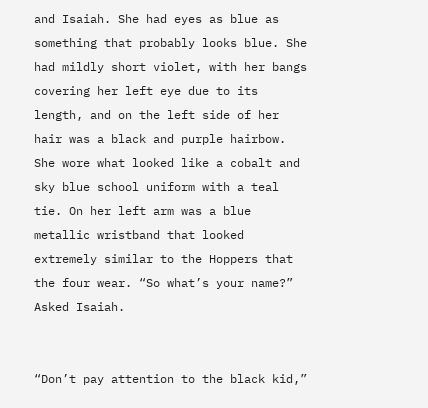and Isaiah. She had eyes as blue as something that probably looks blue. She had mildly short violet, with her bangs covering her left eye due to its length, and on the left side of her hair was a black and purple hairbow. She wore what looked like a cobalt and sky blue school uniform with a teal tie. On her left arm was a blue metallic wristband that looked extremely similar to the Hoppers that the four wear. “So what’s your name?” Asked Isaiah.


“Don’t pay attention to the black kid,”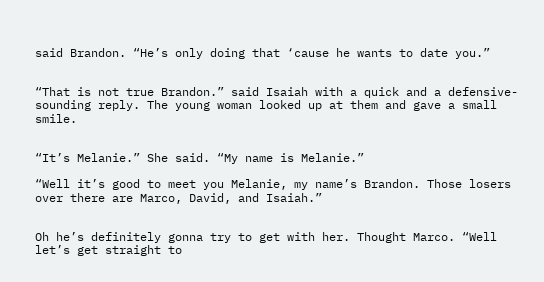said Brandon. “He’s only doing that ‘cause he wants to date you.”


“That is not true Brandon.” said Isaiah with a quick and a defensive-sounding reply. The young woman looked up at them and gave a small smile.


“It’s Melanie.” She said. “My name is Melanie.”

“Well it’s good to meet you Melanie, my name’s Brandon. Those losers over there are Marco, David, and Isaiah.”


Oh he’s definitely gonna try to get with her. Thought Marco. “Well let’s get straight to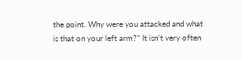the point. Why were you attacked and what is that on your left arm?” It isn’t very often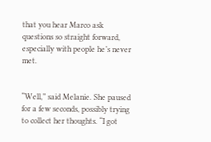that you hear Marco ask questions so straight forward, especially with people he’s never met.


“Well,” said Melanie. She paused for a few seconds, possibly trying to collect her thoughts. “I got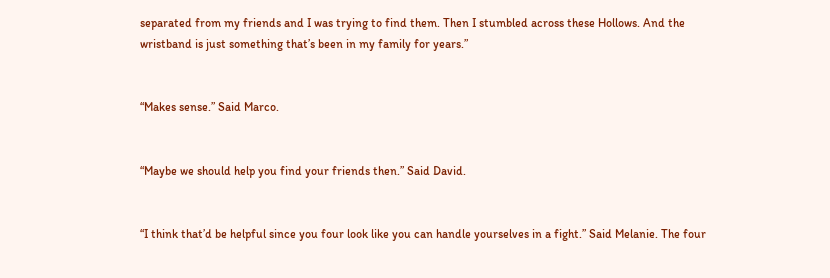separated from my friends and I was trying to find them. Then I stumbled across these Hollows. And the wristband is just something that’s been in my family for years.”


“Makes sense.” Said Marco.


“Maybe we should help you find your friends then.” Said David.


“I think that’d be helpful since you four look like you can handle yourselves in a fight.” Said Melanie. The four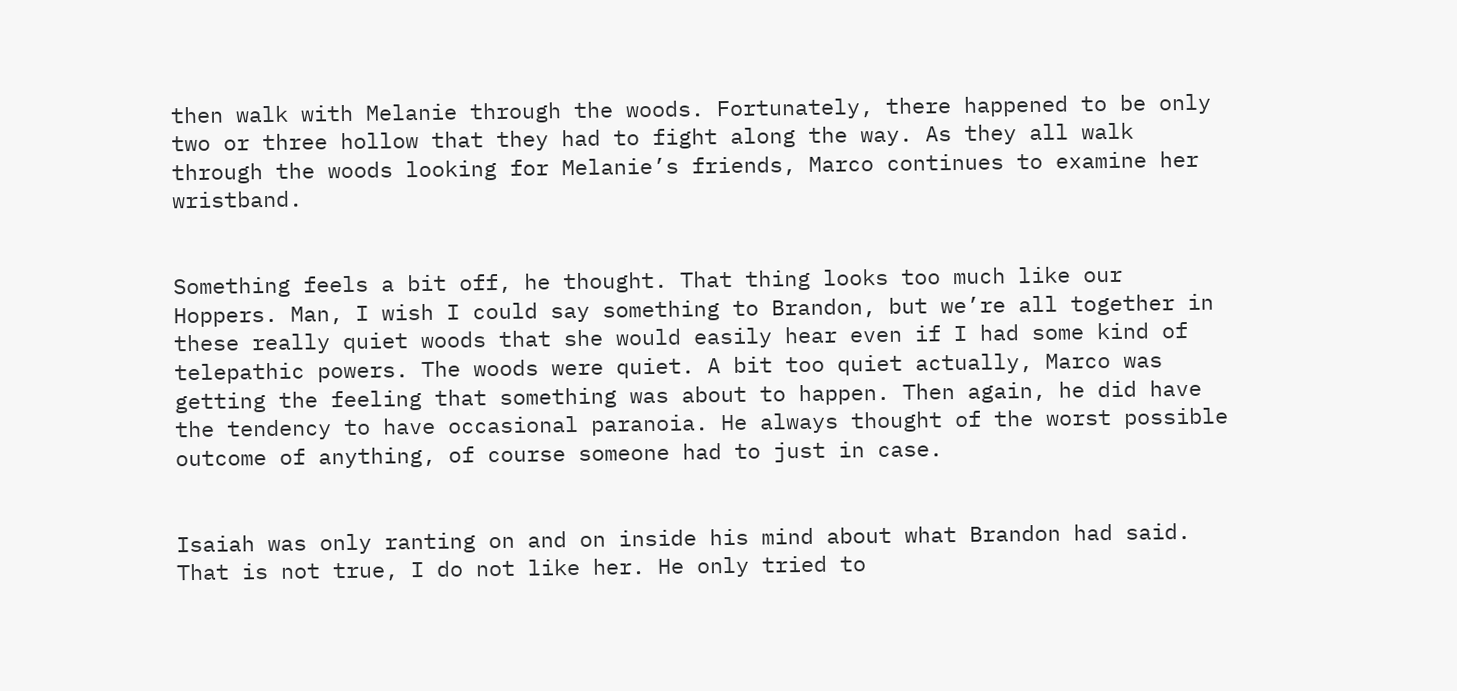then walk with Melanie through the woods. Fortunately, there happened to be only two or three hollow that they had to fight along the way. As they all walk through the woods looking for Melanie’s friends, Marco continues to examine her wristband.


Something feels a bit off, he thought. That thing looks too much like our Hoppers. Man, I wish I could say something to Brandon, but we’re all together in these really quiet woods that she would easily hear even if I had some kind of telepathic powers. The woods were quiet. A bit too quiet actually, Marco was getting the feeling that something was about to happen. Then again, he did have the tendency to have occasional paranoia. He always thought of the worst possible outcome of anything, of course someone had to just in case.


Isaiah was only ranting on and on inside his mind about what Brandon had said. That is not true, I do not like her. He only tried to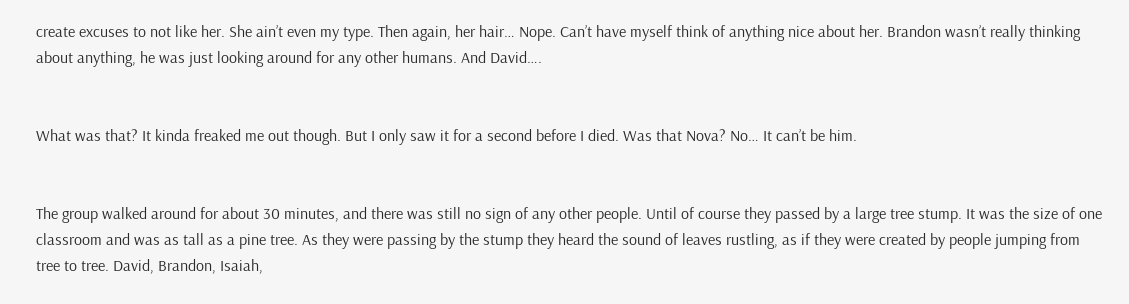create excuses to not like her. She ain’t even my type. Then again, her hair… Nope. Can’t have myself think of anything nice about her. Brandon wasn’t really thinking about anything, he was just looking around for any other humans. And David….


What was that? It kinda freaked me out though. But I only saw it for a second before I died. Was that Nova? No… It can’t be him.


The group walked around for about 30 minutes, and there was still no sign of any other people. Until of course they passed by a large tree stump. It was the size of one classroom and was as tall as a pine tree. As they were passing by the stump they heard the sound of leaves rustling, as if they were created by people jumping from tree to tree. David, Brandon, Isaiah,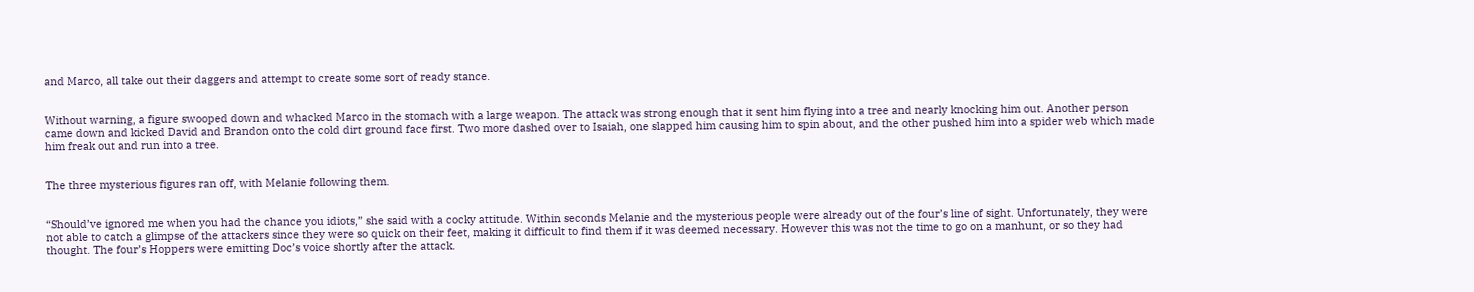and Marco, all take out their daggers and attempt to create some sort of ready stance.


Without warning, a figure swooped down and whacked Marco in the stomach with a large weapon. The attack was strong enough that it sent him flying into a tree and nearly knocking him out. Another person came down and kicked David and Brandon onto the cold dirt ground face first. Two more dashed over to Isaiah, one slapped him causing him to spin about, and the other pushed him into a spider web which made him freak out and run into a tree.


The three mysterious figures ran off, with Melanie following them.


“Should’ve ignored me when you had the chance you idiots,” she said with a cocky attitude. Within seconds Melanie and the mysterious people were already out of the four’s line of sight. Unfortunately, they were not able to catch a glimpse of the attackers since they were so quick on their feet, making it difficult to find them if it was deemed necessary. However this was not the time to go on a manhunt, or so they had thought. The four’s Hoppers were emitting Doc’s voice shortly after the attack.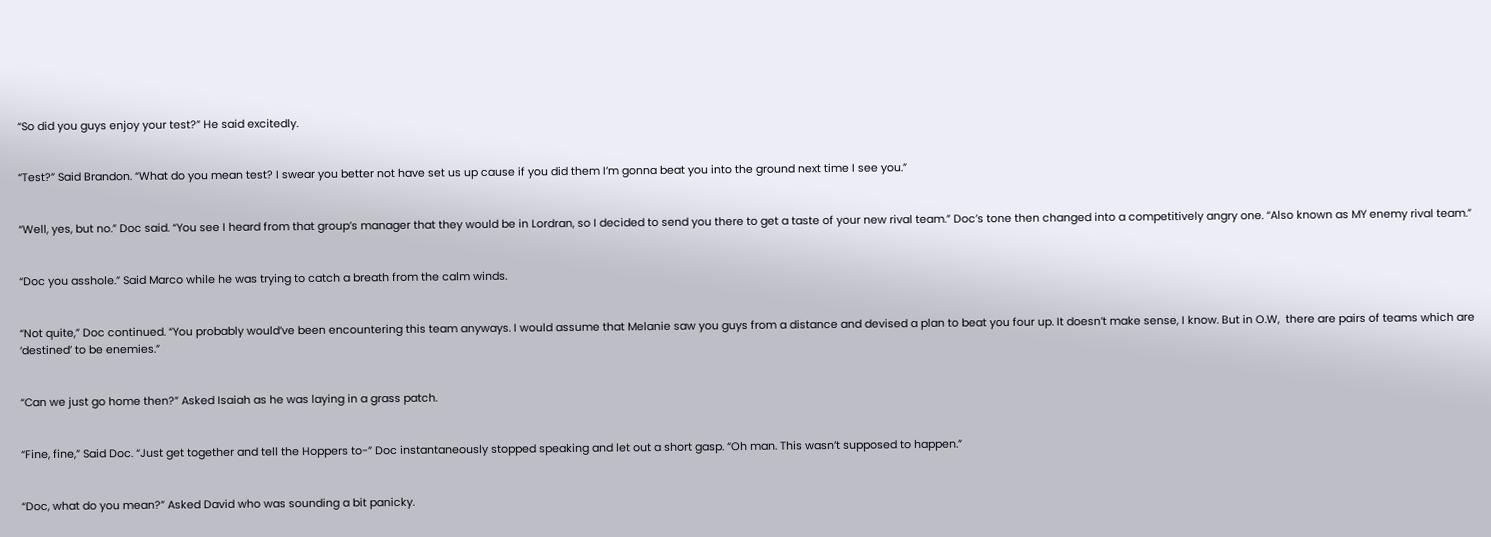“So did you guys enjoy your test?” He said excitedly.


“Test?” Said Brandon. “What do you mean test? I swear you better not have set us up cause if you did them I’m gonna beat you into the ground next time I see you.”


“Well, yes, but no.” Doc said. “You see I heard from that group’s manager that they would be in Lordran, so I decided to send you there to get a taste of your new rival team.” Doc’s tone then changed into a competitively angry one. “Also known as MY enemy rival team.”


“Doc you asshole.” Said Marco while he was trying to catch a breath from the calm winds.


“Not quite,” Doc continued. “You probably would’ve been encountering this team anyways. I would assume that Melanie saw you guys from a distance and devised a plan to beat you four up. It doesn’t make sense, I know. But in O.W,  there are pairs of teams which are ‘destined’ to be enemies.”


“Can we just go home then?” Asked Isaiah as he was laying in a grass patch.


“Fine, fine,” Said Doc. “Just get together and tell the Hoppers to-” Doc instantaneously stopped speaking and let out a short gasp. “Oh man. This wasn’t supposed to happen.”


“Doc, what do you mean?” Asked David who was sounding a bit panicky.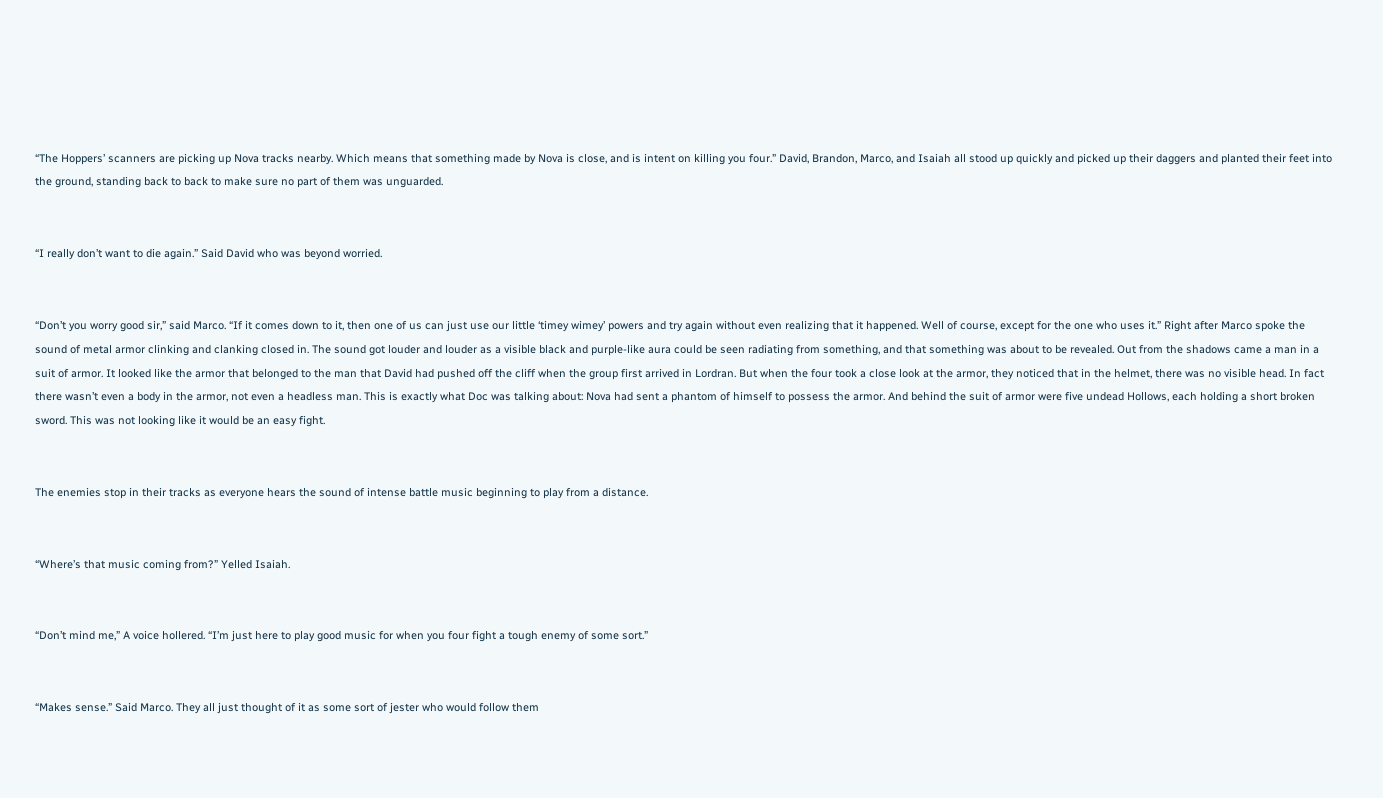“The Hoppers’ scanners are picking up Nova tracks nearby. Which means that something made by Nova is close, and is intent on killing you four.” David, Brandon, Marco, and Isaiah all stood up quickly and picked up their daggers and planted their feet into the ground, standing back to back to make sure no part of them was unguarded.


“I really don’t want to die again.” Said David who was beyond worried.


“Don’t you worry good sir,” said Marco. “If it comes down to it, then one of us can just use our little ‘timey wimey’ powers and try again without even realizing that it happened. Well of course, except for the one who uses it.” Right after Marco spoke the sound of metal armor clinking and clanking closed in. The sound got louder and louder as a visible black and purple-like aura could be seen radiating from something, and that something was about to be revealed. Out from the shadows came a man in a suit of armor. It looked like the armor that belonged to the man that David had pushed off the cliff when the group first arrived in Lordran. But when the four took a close look at the armor, they noticed that in the helmet, there was no visible head. In fact there wasn’t even a body in the armor, not even a headless man. This is exactly what Doc was talking about: Nova had sent a phantom of himself to possess the armor. And behind the suit of armor were five undead Hollows, each holding a short broken sword. This was not looking like it would be an easy fight.


The enemies stop in their tracks as everyone hears the sound of intense battle music beginning to play from a distance.


“Where’s that music coming from?” Yelled Isaiah.


“Don’t mind me,” A voice hollered. “I’m just here to play good music for when you four fight a tough enemy of some sort.”


“Makes sense.” Said Marco. They all just thought of it as some sort of jester who would follow them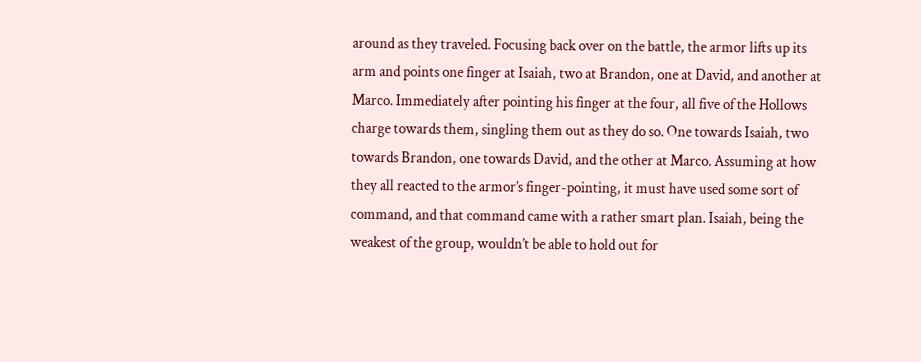around as they traveled. Focusing back over on the battle, the armor lifts up its arm and points one finger at Isaiah, two at Brandon, one at David, and another at Marco. Immediately after pointing his finger at the four, all five of the Hollows charge towards them, singling them out as they do so. One towards Isaiah, two towards Brandon, one towards David, and the other at Marco. Assuming at how they all reacted to the armor’s finger-pointing, it must have used some sort of command, and that command came with a rather smart plan. Isaiah, being the weakest of the group, wouldn’t be able to hold out for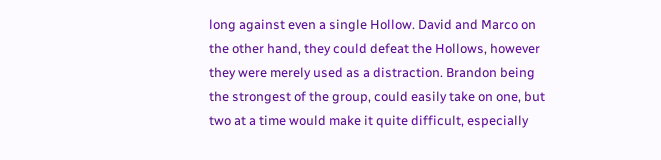long against even a single Hollow. David and Marco on the other hand, they could defeat the Hollows, however they were merely used as a distraction. Brandon being the strongest of the group, could easily take on one, but two at a time would make it quite difficult, especially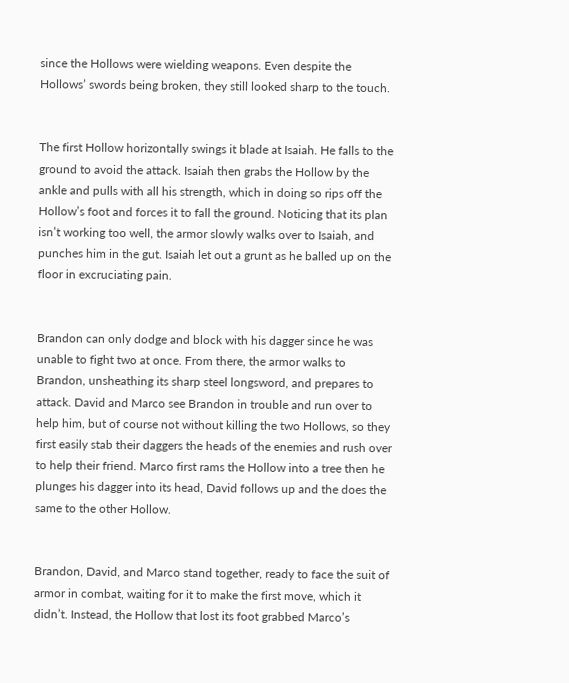since the Hollows were wielding weapons. Even despite the Hollows’ swords being broken, they still looked sharp to the touch.


The first Hollow horizontally swings it blade at Isaiah. He falls to the ground to avoid the attack. Isaiah then grabs the Hollow by the ankle and pulls with all his strength, which in doing so rips off the Hollow’s foot and forces it to fall the ground. Noticing that its plan isn’t working too well, the armor slowly walks over to Isaiah, and punches him in the gut. Isaiah let out a grunt as he balled up on the floor in excruciating pain.


Brandon can only dodge and block with his dagger since he was unable to fight two at once. From there, the armor walks to Brandon, unsheathing its sharp steel longsword, and prepares to attack. David and Marco see Brandon in trouble and run over to help him, but of course not without killing the two Hollows, so they first easily stab their daggers the heads of the enemies and rush over to help their friend. Marco first rams the Hollow into a tree then he plunges his dagger into its head, David follows up and the does the same to the other Hollow.


Brandon, David, and Marco stand together, ready to face the suit of armor in combat, waiting for it to make the first move, which it didn’t. Instead, the Hollow that lost its foot grabbed Marco’s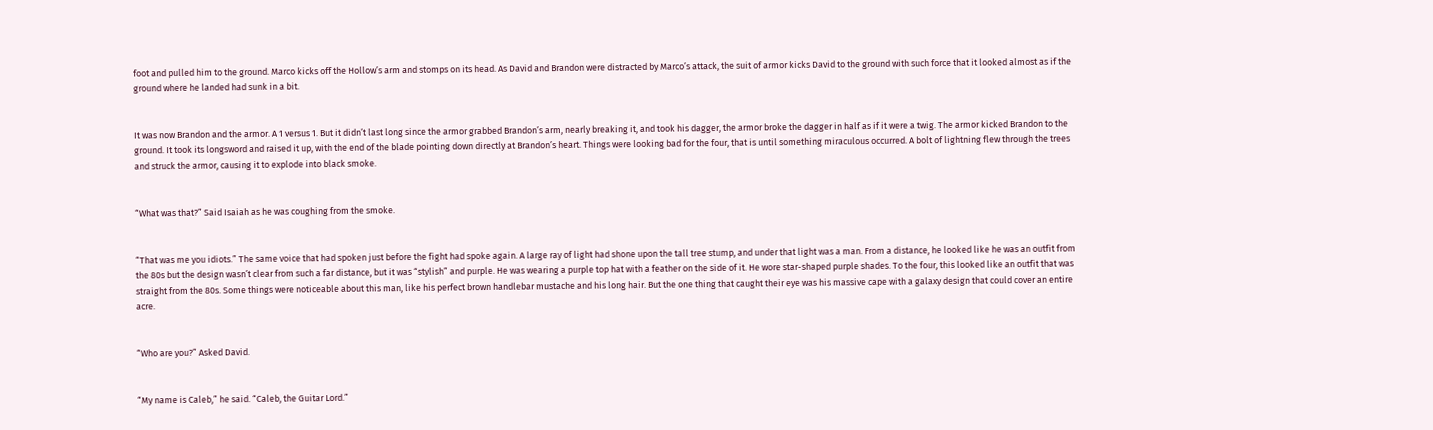foot and pulled him to the ground. Marco kicks off the Hollow’s arm and stomps on its head. As David and Brandon were distracted by Marco’s attack, the suit of armor kicks David to the ground with such force that it looked almost as if the ground where he landed had sunk in a bit.


It was now Brandon and the armor. A 1 versus 1. But it didn’t last long since the armor grabbed Brandon’s arm, nearly breaking it, and took his dagger, the armor broke the dagger in half as if it were a twig. The armor kicked Brandon to the ground. It took its longsword and raised it up, with the end of the blade pointing down directly at Brandon’s heart. Things were looking bad for the four, that is until something miraculous occurred. A bolt of lightning flew through the trees and struck the armor, causing it to explode into black smoke.


“What was that?” Said Isaiah as he was coughing from the smoke.


“That was me you idiots.” The same voice that had spoken just before the fight had spoke again. A large ray of light had shone upon the tall tree stump, and under that light was a man. From a distance, he looked like he was an outfit from the 80s but the design wasn’t clear from such a far distance, but it was “stylish” and purple. He was wearing a purple top hat with a feather on the side of it. He wore star-shaped purple shades. To the four, this looked like an outfit that was straight from the 80s. Some things were noticeable about this man, like his perfect brown handlebar mustache and his long hair. But the one thing that caught their eye was his massive cape with a galaxy design that could cover an entire acre.


“Who are you?” Asked David.


“My name is Caleb,” he said. “Caleb, the Guitar Lord.”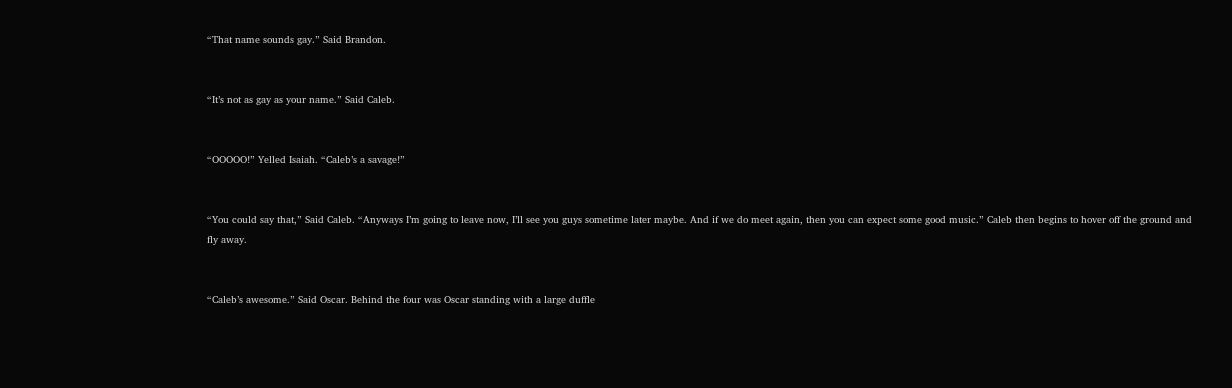“That name sounds gay.” Said Brandon.


“It’s not as gay as your name.” Said Caleb.


“OOOOO!” Yelled Isaiah. “Caleb’s a savage!”


“You could say that,” Said Caleb. “Anyways I’m going to leave now, I’ll see you guys sometime later maybe. And if we do meet again, then you can expect some good music.” Caleb then begins to hover off the ground and fly away.


“Caleb’s awesome.” Said Oscar. Behind the four was Oscar standing with a large duffle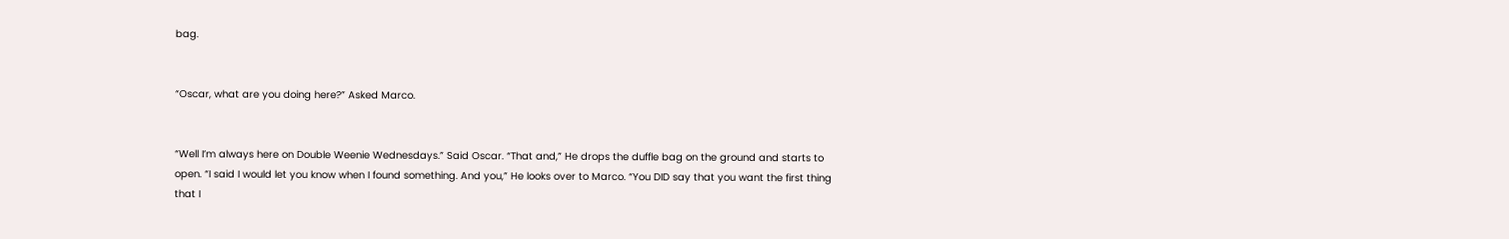bag.


“Oscar, what are you doing here?” Asked Marco.


“Well I’m always here on Double Weenie Wednesdays.” Said Oscar. “That and,” He drops the duffle bag on the ground and starts to open. “I said I would let you know when I found something. And you,” He looks over to Marco. “You DID say that you want the first thing that I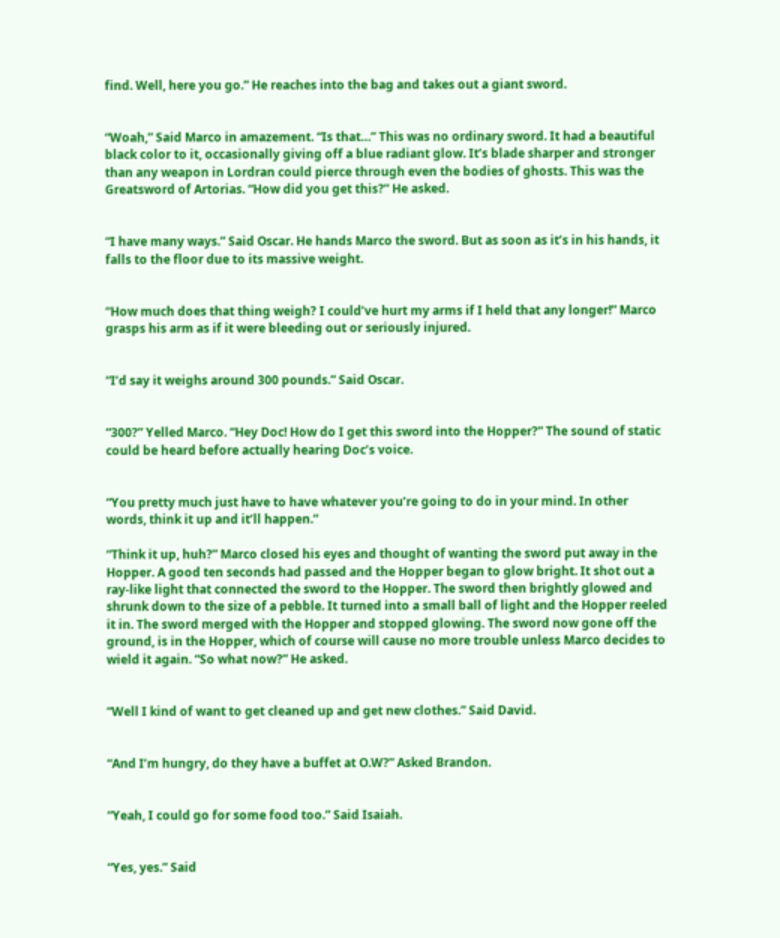find. Well, here you go.” He reaches into the bag and takes out a giant sword.


“Woah,” Said Marco in amazement. “Is that…” This was no ordinary sword. It had a beautiful black color to it, occasionally giving off a blue radiant glow. It’s blade sharper and stronger than any weapon in Lordran could pierce through even the bodies of ghosts. This was the Greatsword of Artorias. “How did you get this?” He asked.


“I have many ways.” Said Oscar. He hands Marco the sword. But as soon as it’s in his hands, it falls to the floor due to its massive weight.


“How much does that thing weigh? I could’ve hurt my arms if I held that any longer!” Marco grasps his arm as if it were bleeding out or seriously injured.


“I’d say it weighs around 300 pounds.” Said Oscar.


“300?” Yelled Marco. “Hey Doc! How do I get this sword into the Hopper?” The sound of static could be heard before actually hearing Doc’s voice.


“You pretty much just have to have whatever you’re going to do in your mind. In other words, think it up and it’ll happen.”

“Think it up, huh?” Marco closed his eyes and thought of wanting the sword put away in the Hopper. A good ten seconds had passed and the Hopper began to glow bright. It shot out a ray-like light that connected the sword to the Hopper. The sword then brightly glowed and shrunk down to the size of a pebble. It turned into a small ball of light and the Hopper reeled it in. The sword merged with the Hopper and stopped glowing. The sword now gone off the ground, is in the Hopper, which of course will cause no more trouble unless Marco decides to wield it again. “So what now?” He asked.


“Well I kind of want to get cleaned up and get new clothes.” Said David.


“And I’m hungry, do they have a buffet at O.W?” Asked Brandon.


“Yeah, I could go for some food too.” Said Isaiah.


“Yes, yes.” Said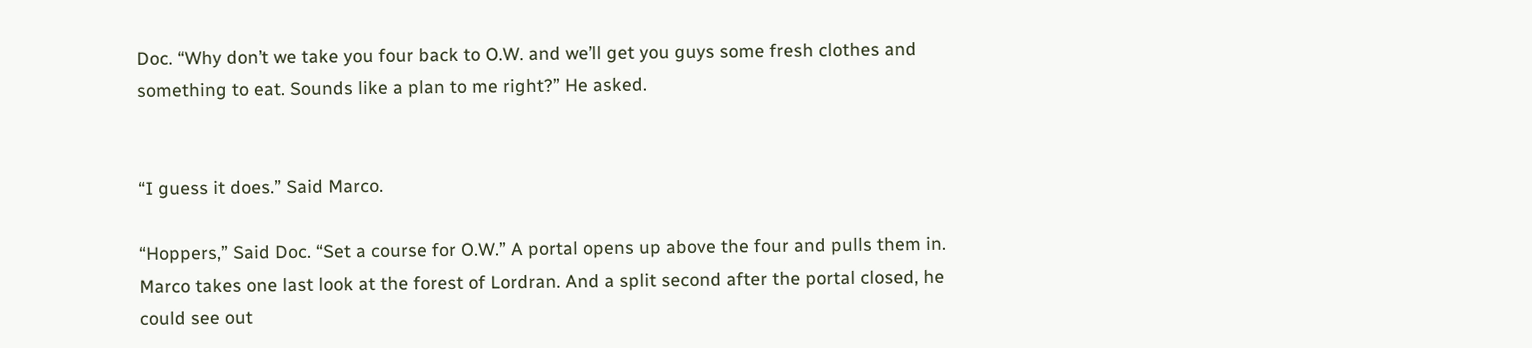Doc. “Why don’t we take you four back to O.W. and we’ll get you guys some fresh clothes and something to eat. Sounds like a plan to me right?” He asked.


“I guess it does.” Said Marco.

“Hoppers,” Said Doc. “Set a course for O.W.” A portal opens up above the four and pulls them in. Marco takes one last look at the forest of Lordran. And a split second after the portal closed, he could see out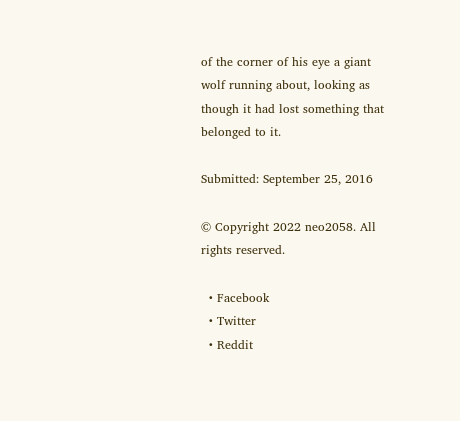of the corner of his eye a giant wolf running about, looking as though it had lost something that belonged to it.

Submitted: September 25, 2016

© Copyright 2022 neo2058. All rights reserved.

  • Facebook
  • Twitter
  • Reddit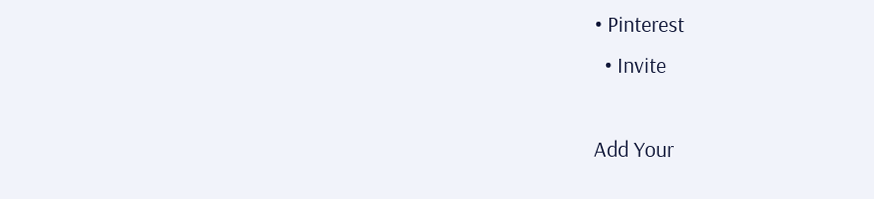• Pinterest
  • Invite

Add Your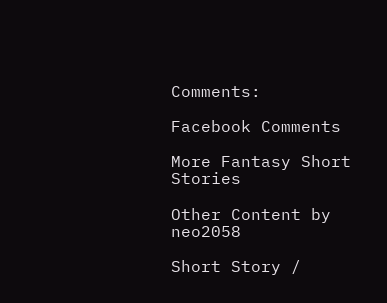Comments:

Facebook Comments

More Fantasy Short Stories

Other Content by neo2058

Short Story /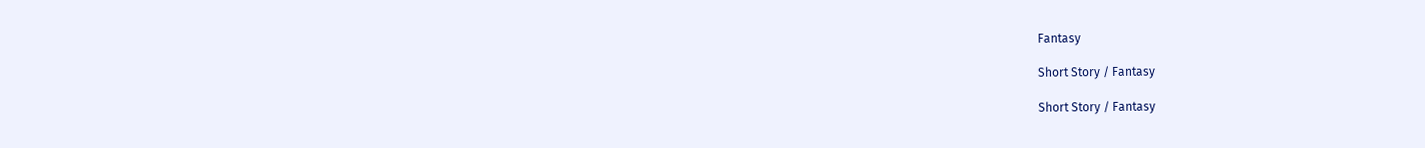Fantasy

Short Story / Fantasy

Short Story / Fantasy